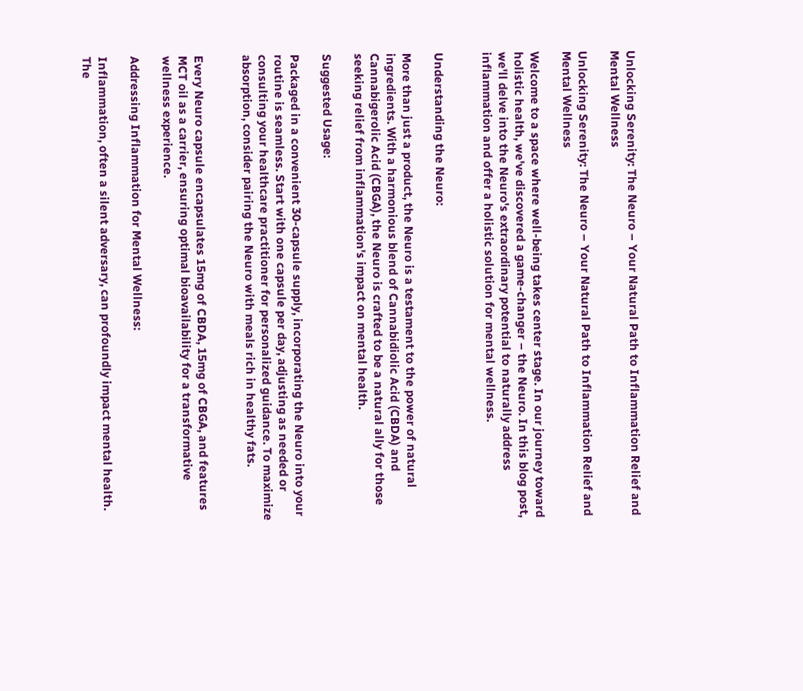Unlocking Serenity: The Neuro – Your Natural Path to Inflammation Relief and Mental Wellness

Unlocking Serenity: The Neuro – Your Natural Path to Inflammation Relief and Mental Wellness

Welcome to a space where well-being takes center stage. In our journey toward holistic health, we've discovered a game-changer – the Neuro. In this blog post, we'll delve into the Neuro's extraordinary potential to naturally address inflammation and offer a holistic solution for mental wellness.


Understanding the Neuro:

More than just a product, the Neuro is a testament to the power of natural ingredients. With a harmonious blend of Cannabidiolic Acid (CBDA) and Cannabigerolic Acid (CBGA), the Neuro is crafted to be a natural ally for those seeking relief from inflammation's impact on mental health.

Suggested Usage:

Packaged in a convenient 30-capsule supply, incorporating the Neuro into your routine is seamless. Start with one capsule per day, adjusting as needed or consulting your healthcare practitioner for personalized guidance. To maximize absorption, consider pairing the Neuro with meals rich in healthy fats.


Every Neuro capsule encapsulates 15mg of CBDA, 15mg of CBGA, and features MCT oil as a carrier, ensuring optimal bioavailability for a transformative wellness experience.

Addressing Inflammation for Mental Wellness:

Inflammation, often a silent adversary, can profoundly impact mental health. The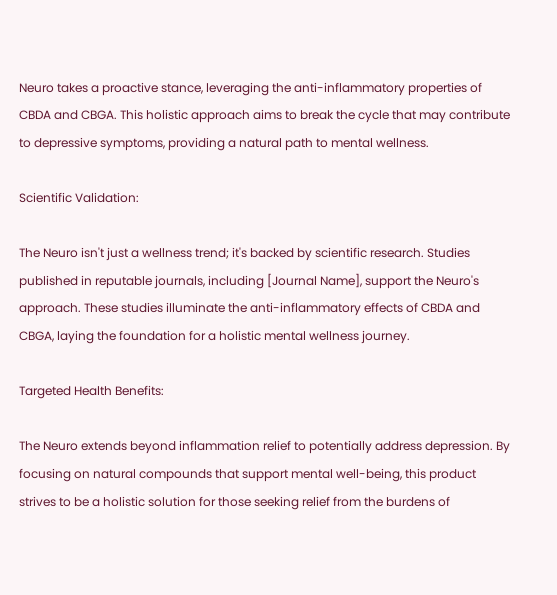Neuro takes a proactive stance, leveraging the anti-inflammatory properties of CBDA and CBGA. This holistic approach aims to break the cycle that may contribute to depressive symptoms, providing a natural path to mental wellness.

Scientific Validation:

The Neuro isn't just a wellness trend; it's backed by scientific research. Studies published in reputable journals, including [Journal Name], support the Neuro's approach. These studies illuminate the anti-inflammatory effects of CBDA and CBGA, laying the foundation for a holistic mental wellness journey.

Targeted Health Benefits:

The Neuro extends beyond inflammation relief to potentially address depression. By focusing on natural compounds that support mental well-being, this product strives to be a holistic solution for those seeking relief from the burdens of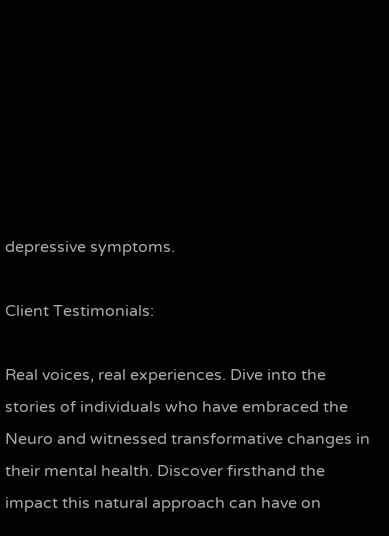depressive symptoms.

Client Testimonials:

Real voices, real experiences. Dive into the stories of individuals who have embraced the Neuro and witnessed transformative changes in their mental health. Discover firsthand the impact this natural approach can have on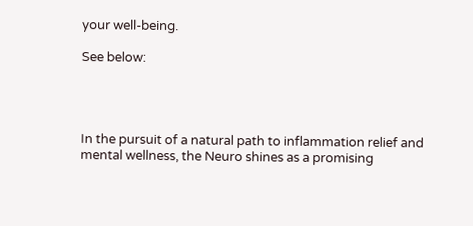your well-being.

See below:




In the pursuit of a natural path to inflammation relief and mental wellness, the Neuro shines as a promising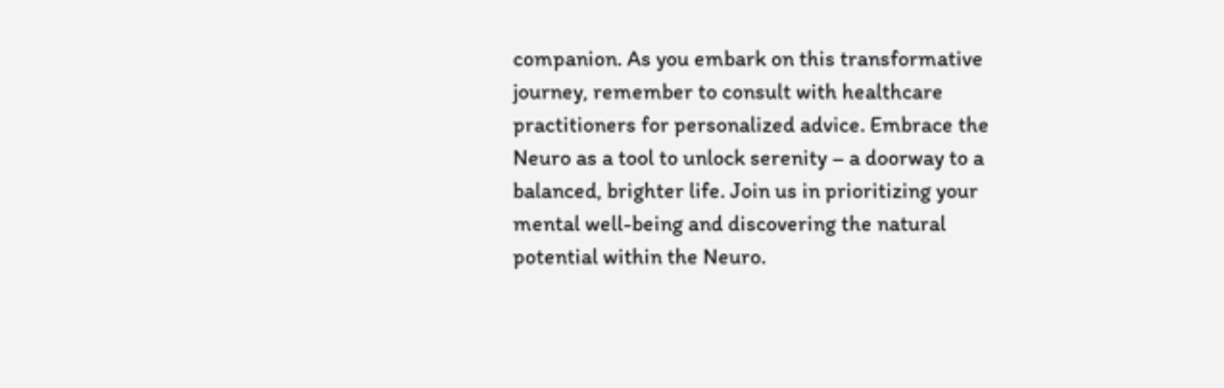companion. As you embark on this transformative journey, remember to consult with healthcare practitioners for personalized advice. Embrace the Neuro as a tool to unlock serenity – a doorway to a balanced, brighter life. Join us in prioritizing your mental well-being and discovering the natural potential within the Neuro.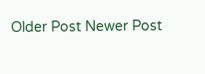Older Post Newer Post